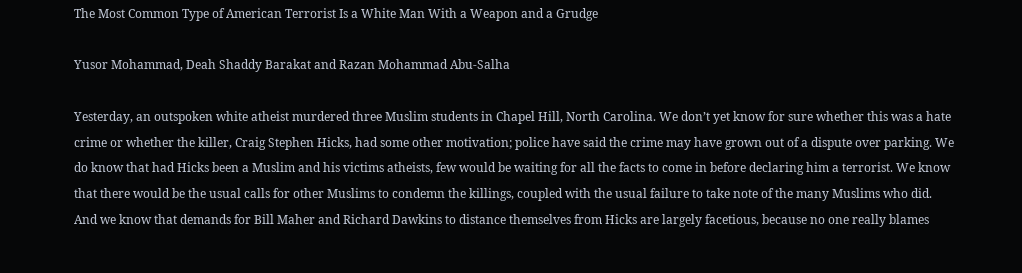The Most Common Type of American Terrorist Is a White Man With a Weapon and a Grudge

Yusor Mohammad, Deah Shaddy Barakat and Razan Mohammad Abu-Salha

Yesterday, an outspoken white atheist murdered three Muslim students in Chapel Hill, North Carolina. We don’t yet know for sure whether this was a hate crime or whether the killer, Craig Stephen Hicks, had some other motivation; police have said the crime may have grown out of a dispute over parking. We do know that had Hicks been a Muslim and his victims atheists, few would be waiting for all the facts to come in before declaring him a terrorist. We know that there would be the usual calls for other Muslims to condemn the killings, coupled with the usual failure to take note of the many Muslims who did. And we know that demands for Bill Maher and Richard Dawkins to distance themselves from Hicks are largely facetious, because no one really blames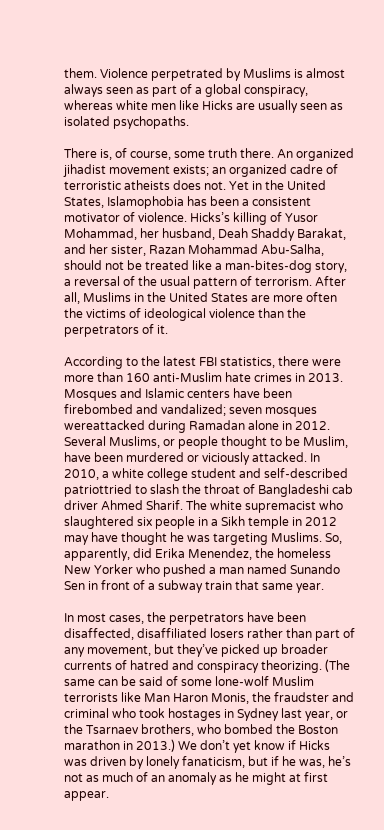them. Violence perpetrated by Muslims is almost always seen as part of a global conspiracy, whereas white men like Hicks are usually seen as isolated psychopaths.

There is, of course, some truth there. An organized jihadist movement exists; an organized cadre of terroristic atheists does not. Yet in the United States, Islamophobia has been a consistent motivator of violence. Hicks’s killing of Yusor Mohammad, her husband, Deah Shaddy Barakat, and her sister, Razan Mohammad Abu-Salha, should not be treated like a man-bites-dog story, a reversal of the usual pattern of terrorism. After all, Muslims in the United States are more often the victims of ideological violence than the perpetrators of it.

According to the latest FBI statistics, there were more than 160 anti-Muslim hate crimes in 2013. Mosques and Islamic centers have been firebombed and vandalized; seven mosques wereattacked during Ramadan alone in 2012. Several Muslims, or people thought to be Muslim, have been murdered or viciously attacked. In 2010, a white college student and self-described patriottried to slash the throat of Bangladeshi cab driver Ahmed Sharif. The white supremacist who slaughtered six people in a Sikh temple in 2012 may have thought he was targeting Muslims. So, apparently, did Erika Menendez, the homeless New Yorker who pushed a man named Sunando Sen in front of a subway train that same year.

In most cases, the perpetrators have been disaffected, disaffiliated losers rather than part of any movement, but they’ve picked up broader currents of hatred and conspiracy theorizing. (The same can be said of some lone-wolf Muslim terrorists like Man Haron Monis, the fraudster and criminal who took hostages in Sydney last year, or the Tsarnaev brothers, who bombed the Boston marathon in 2013.) We don’t yet know if Hicks was driven by lonely fanaticism, but if he was, he’s not as much of an anomaly as he might at first appear.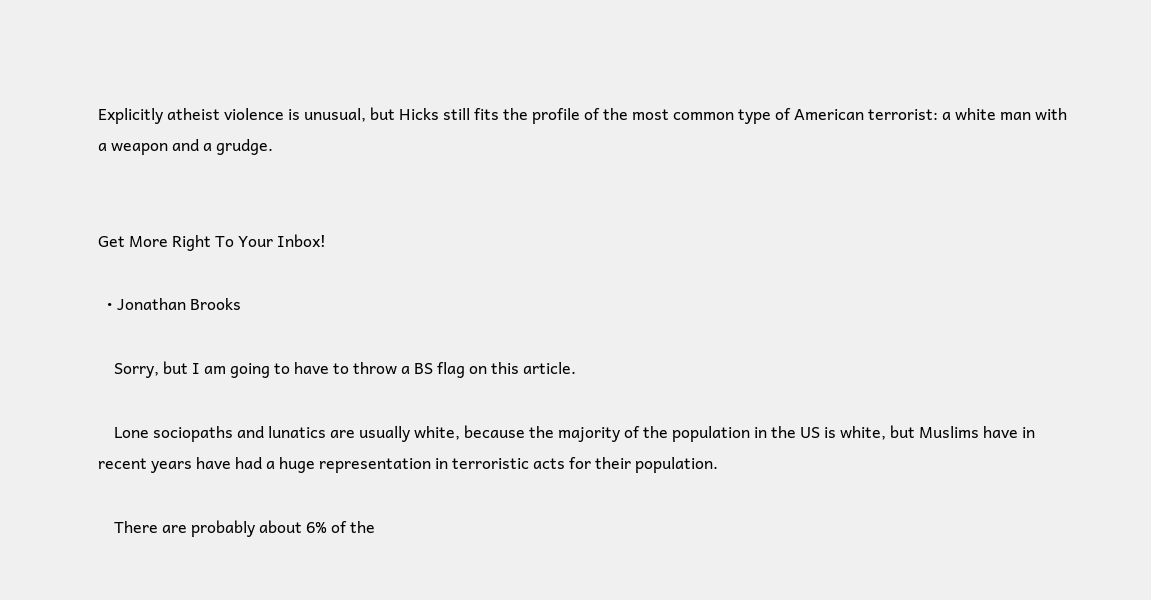Explicitly atheist violence is unusual, but Hicks still fits the profile of the most common type of American terrorist: a white man with a weapon and a grudge.


Get More Right To Your Inbox!

  • Jonathan Brooks

    Sorry, but I am going to have to throw a BS flag on this article.

    Lone sociopaths and lunatics are usually white, because the majority of the population in the US is white, but Muslims have in recent years have had a huge representation in terroristic acts for their population.

    There are probably about 6% of the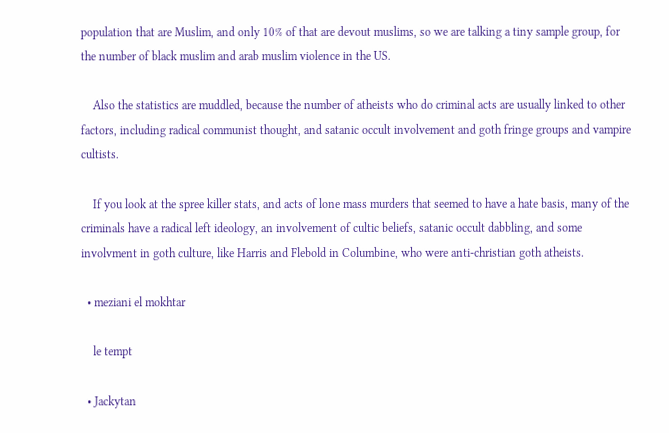population that are Muslim, and only 10% of that are devout muslims, so we are talking a tiny sample group, for the number of black muslim and arab muslim violence in the US.

    Also the statistics are muddled, because the number of atheists who do criminal acts are usually linked to other factors, including radical communist thought, and satanic occult involvement and goth fringe groups and vampire cultists.

    If you look at the spree killer stats, and acts of lone mass murders that seemed to have a hate basis, many of the criminals have a radical left ideology, an involvement of cultic beliefs, satanic occult dabbling, and some involvment in goth culture, like Harris and Flebold in Columbine, who were anti-christian goth atheists.

  • meziani el mokhtar

    le tempt

  • Jackytan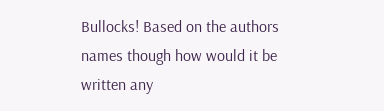Bullocks! Based on the authors names though how would it be written any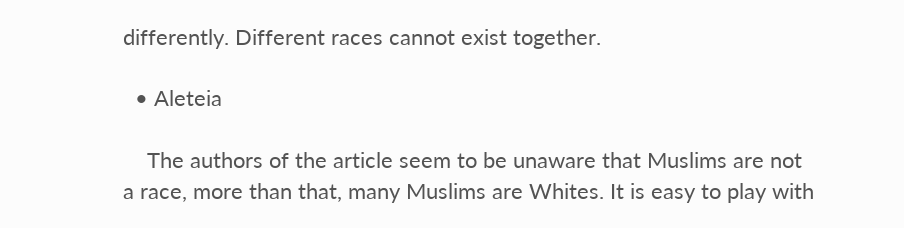differently. Different races cannot exist together.

  • Aleteia

    The authors of the article seem to be unaware that Muslims are not a race, more than that, many Muslims are Whites. It is easy to play with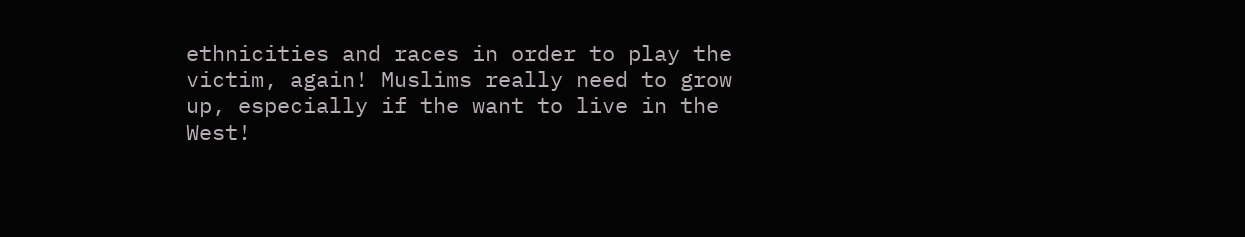ethnicities and races in order to play the victim, again! Muslims really need to grow up, especially if the want to live in the West!